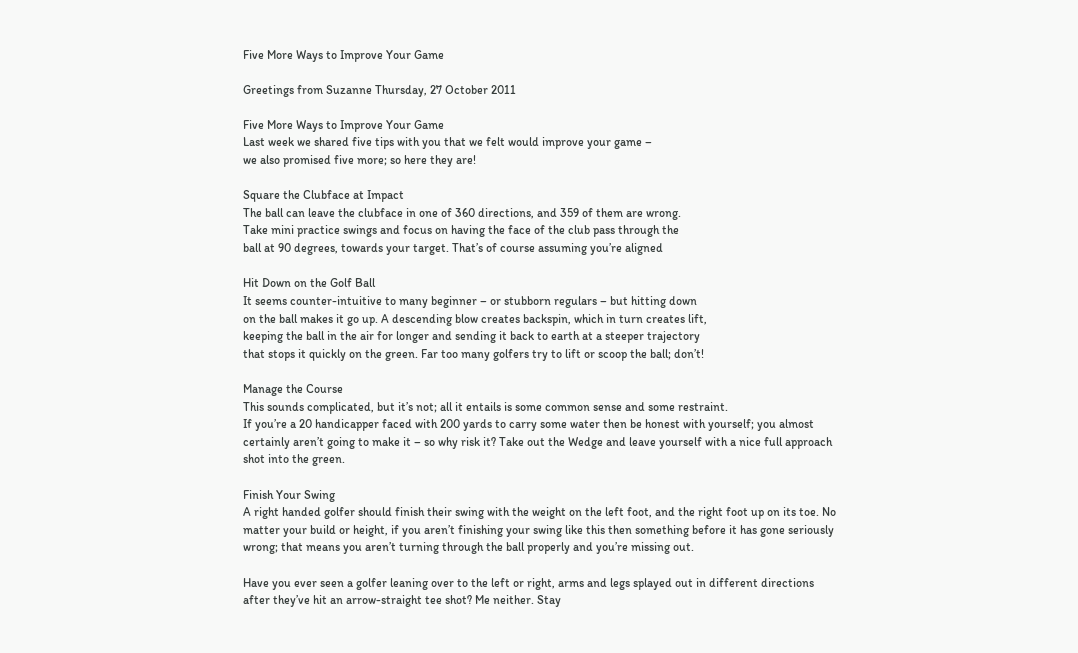Five More Ways to Improve Your Game

Greetings from Suzanne Thursday, 27 October 2011

Five More Ways to Improve Your Game
Last week we shared five tips with you that we felt would improve your game –
we also promised five more; so here they are!

Square the Clubface at Impact
The ball can leave the clubface in one of 360 directions, and 359 of them are wrong.
Take mini practice swings and focus on having the face of the club pass through the
ball at 90 degrees, towards your target. That’s of course assuming you’re aligned

Hit Down on the Golf Ball
It seems counter-intuitive to many beginner – or stubborn regulars – but hitting down
on the ball makes it go up. A descending blow creates backspin, which in turn creates lift,
keeping the ball in the air for longer and sending it back to earth at a steeper trajectory
that stops it quickly on the green. Far too many golfers try to lift or scoop the ball; don’t!

Manage the Course
This sounds complicated, but it’s not; all it entails is some common sense and some restraint.
If you’re a 20 handicapper faced with 200 yards to carry some water then be honest with yourself; you almost certainly aren’t going to make it – so why risk it? Take out the Wedge and leave yourself with a nice full approach shot into the green.

Finish Your Swing
A right handed golfer should finish their swing with the weight on the left foot, and the right foot up on its toe. No matter your build or height, if you aren’t finishing your swing like this then something before it has gone seriously wrong; that means you aren’t turning through the ball properly and you’re missing out.

Have you ever seen a golfer leaning over to the left or right, arms and legs splayed out in different directions after they’ve hit an arrow-straight tee shot? Me neither. Stay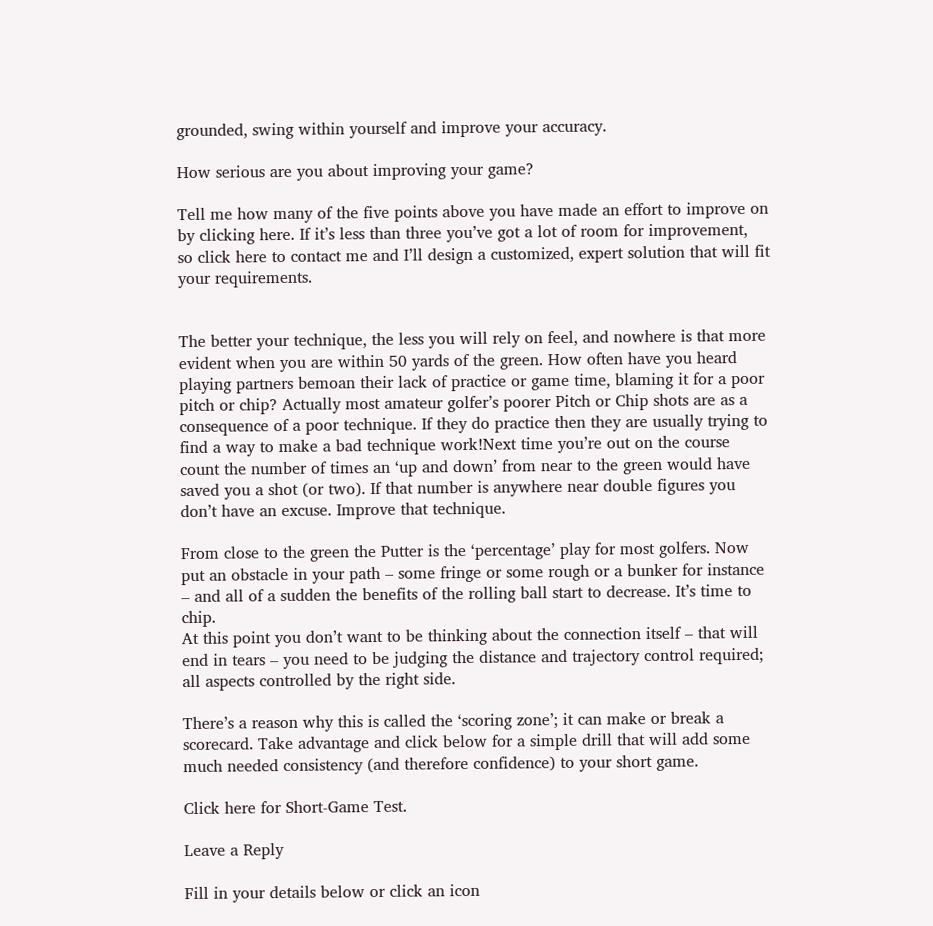grounded, swing within yourself and improve your accuracy.

How serious are you about improving your game?

Tell me how many of the five points above you have made an effort to improve on by clicking here. If it’s less than three you’ve got a lot of room for improvement,
so click here to contact me and I’ll design a customized, expert solution that will fit your requirements.


The better your technique, the less you will rely on feel, and nowhere is that more evident when you are within 50 yards of the green. How often have you heard playing partners bemoan their lack of practice or game time, blaming it for a poor pitch or chip? Actually most amateur golfer’s poorer Pitch or Chip shots are as a consequence of a poor technique. If they do practice then they are usually trying to find a way to make a bad technique work!Next time you’re out on the course count the number of times an ‘up and down’ from near to the green would have saved you a shot (or two). If that number is anywhere near double figures you don’t have an excuse. Improve that technique.

From close to the green the Putter is the ‘percentage’ play for most golfers. Now put an obstacle in your path – some fringe or some rough or a bunker for instance – and all of a sudden the benefits of the rolling ball start to decrease. It’s time to chip.
At this point you don’t want to be thinking about the connection itself – that will end in tears – you need to be judging the distance and trajectory control required; all aspects controlled by the right side.

There’s a reason why this is called the ‘scoring zone’; it can make or break a scorecard. Take advantage and click below for a simple drill that will add some much needed consistency (and therefore confidence) to your short game.

Click here for Short-Game Test.

Leave a Reply

Fill in your details below or click an icon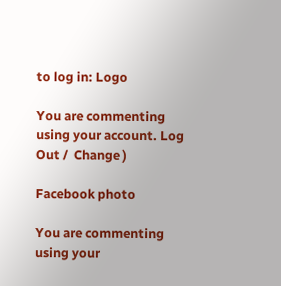to log in: Logo

You are commenting using your account. Log Out /  Change )

Facebook photo

You are commenting using your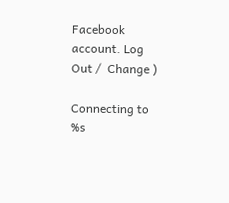Facebook account. Log Out /  Change )

Connecting to %s